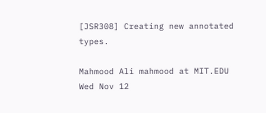[JSR308] Creating new annotated types.

Mahmood Ali mahmood at MIT.EDU
Wed Nov 12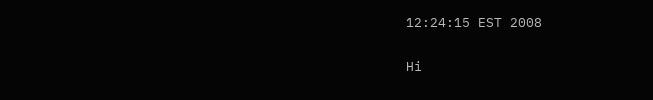12:24:15 EST 2008

Hi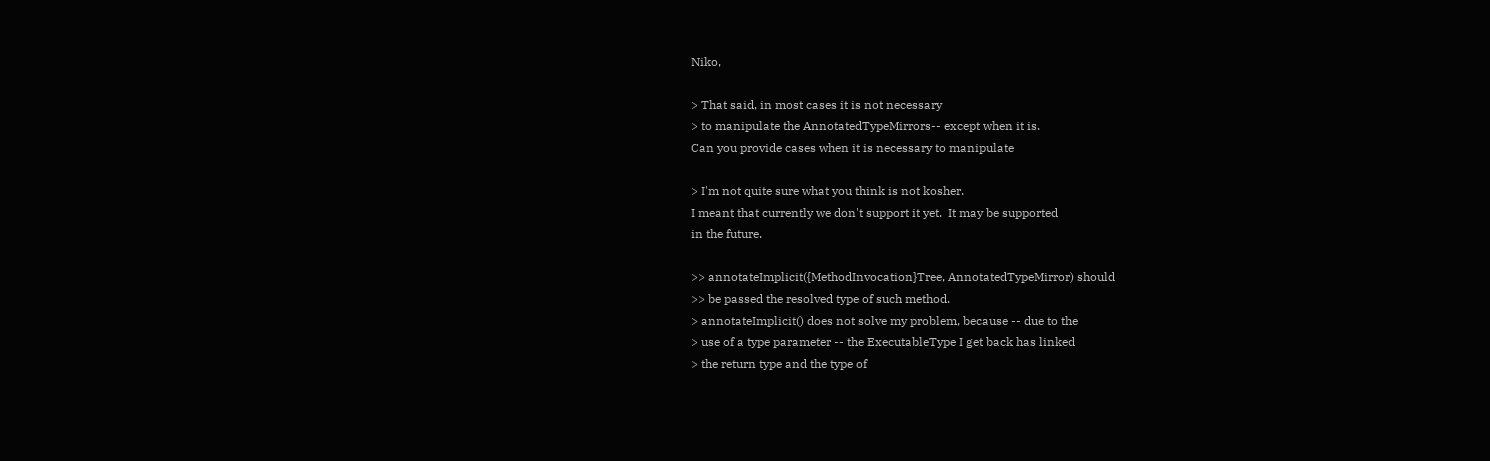Niko,

> That said, in most cases it is not necessary
> to manipulate the AnnotatedTypeMirrors-- except when it is.
Can you provide cases when it is necessary to manipulate

> I'm not quite sure what you think is not kosher.
I meant that currently we don't support it yet.  It may be supported
in the future.

>> annotateImplicit({MethodInvocation}Tree, AnnotatedTypeMirror) should
>> be passed the resolved type of such method.
> annotateImplicit() does not solve my problem, because -- due to the
> use of a type parameter -- the ExecutableType I get back has linked
> the return type and the type of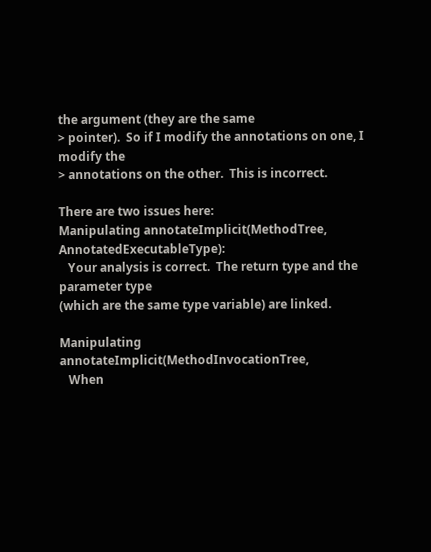the argument (they are the same
> pointer).  So if I modify the annotations on one, I modify the
> annotations on the other.  This is incorrect.

There are two issues here:
Manipulating annotateImplicit(MethodTree, AnnotatedExecutableType):
   Your analysis is correct.  The return type and the parameter type
(which are the same type variable) are linked.

Manipulating annotateImplicit(MethodInvocationTree,
   When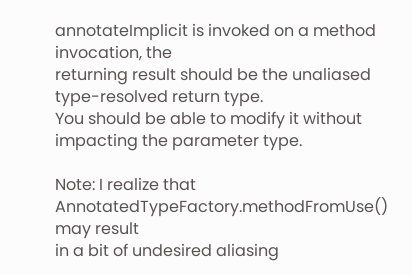annotateImplicit is invoked on a method invocation, the
returning result should be the unaliased type-resolved return type.
You should be able to modify it without impacting the parameter type.

Note: I realize that AnnotatedTypeFactory.methodFromUse() may result
in a bit of undesired aliasing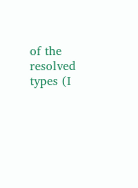of the resolved types (I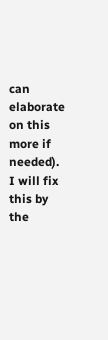can elaborate
on this more if needed).  I will fix this by the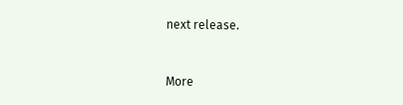next release.


More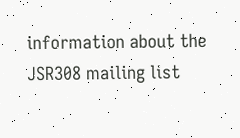information about the JSR308 mailing list